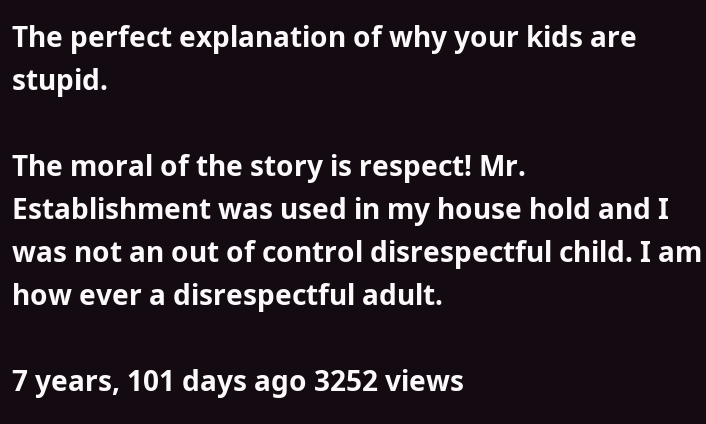The perfect explanation of why your kids are stupid.

The moral of the story is respect! Mr. Establishment was used in my house hold and I was not an out of control disrespectful child. I am how ever a disrespectful adult.

7 years, 101 days ago 3252 views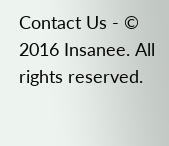Contact Us - © 2016 Insanee. All rights reserved.